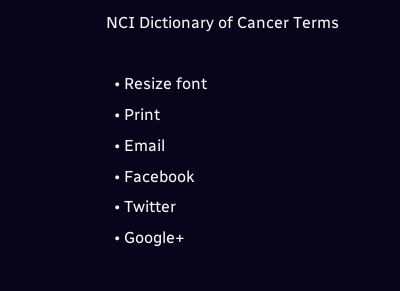NCI Dictionary of Cancer Terms

  • Resize font
  • Print
  • Email
  • Facebook
  • Twitter
  • Google+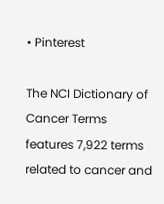• Pinterest

The NCI Dictionary of Cancer Terms features 7,922 terms related to cancer and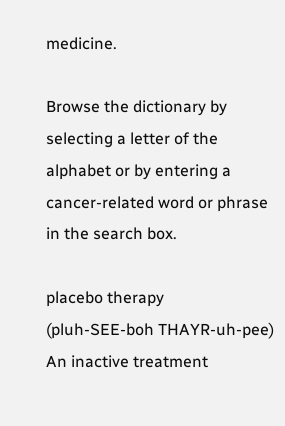medicine.

Browse the dictionary by selecting a letter of the alphabet or by entering a cancer-related word or phrase in the search box.

placebo therapy
(pluh-SEE-boh THAYR-uh-pee)
An inactive treatment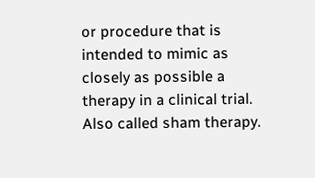or procedure that is intended to mimic as closely as possible a therapy in a clinical trial. Also called sham therapy.